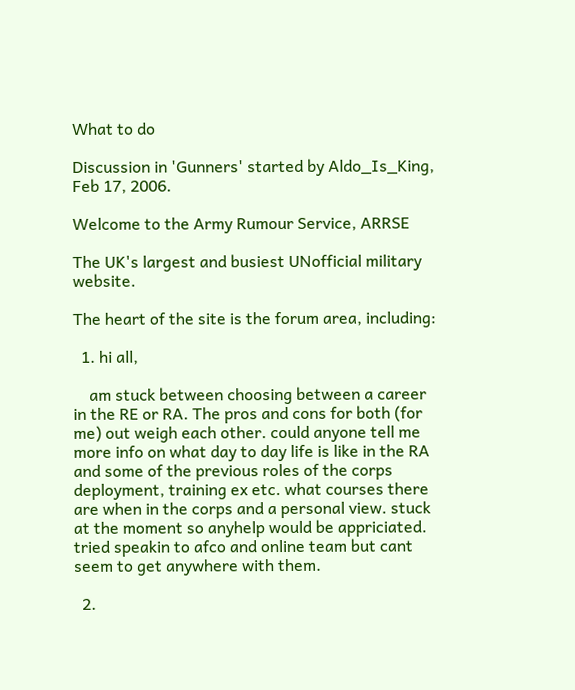What to do

Discussion in 'Gunners' started by Aldo_Is_King, Feb 17, 2006.

Welcome to the Army Rumour Service, ARRSE

The UK's largest and busiest UNofficial military website.

The heart of the site is the forum area, including:

  1. hi all,

    am stuck between choosing between a career in the RE or RA. The pros and cons for both (for me) out weigh each other. could anyone tell me more info on what day to day life is like in the RA and some of the previous roles of the corps deployment, training ex etc. what courses there are when in the corps and a personal view. stuck at the moment so anyhelp would be appriciated. tried speakin to afco and online team but cant seem to get anywhere with them.

  2.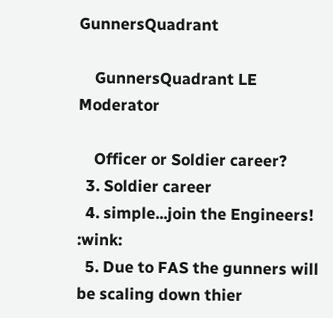GunnersQuadrant

    GunnersQuadrant LE Moderator

    Officer or Soldier career?
  3. Soldier career
  4. simple...join the Engineers! :wink:
  5. Due to FAS the gunners will be scaling down thier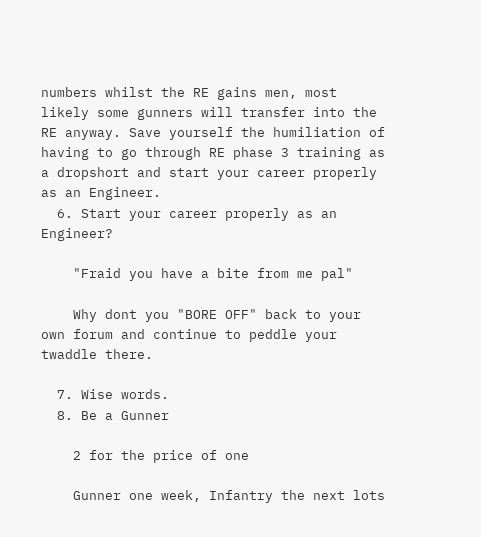numbers whilst the RE gains men, most likely some gunners will transfer into the RE anyway. Save yourself the humiliation of having to go through RE phase 3 training as a dropshort and start your career properly as an Engineer.
  6. Start your career properly as an Engineer?

    "Fraid you have a bite from me pal"

    Why dont you "BORE OFF" back to your own forum and continue to peddle your twaddle there.

  7. Wise words.
  8. Be a Gunner

    2 for the price of one

    Gunner one week, Infantry the next lots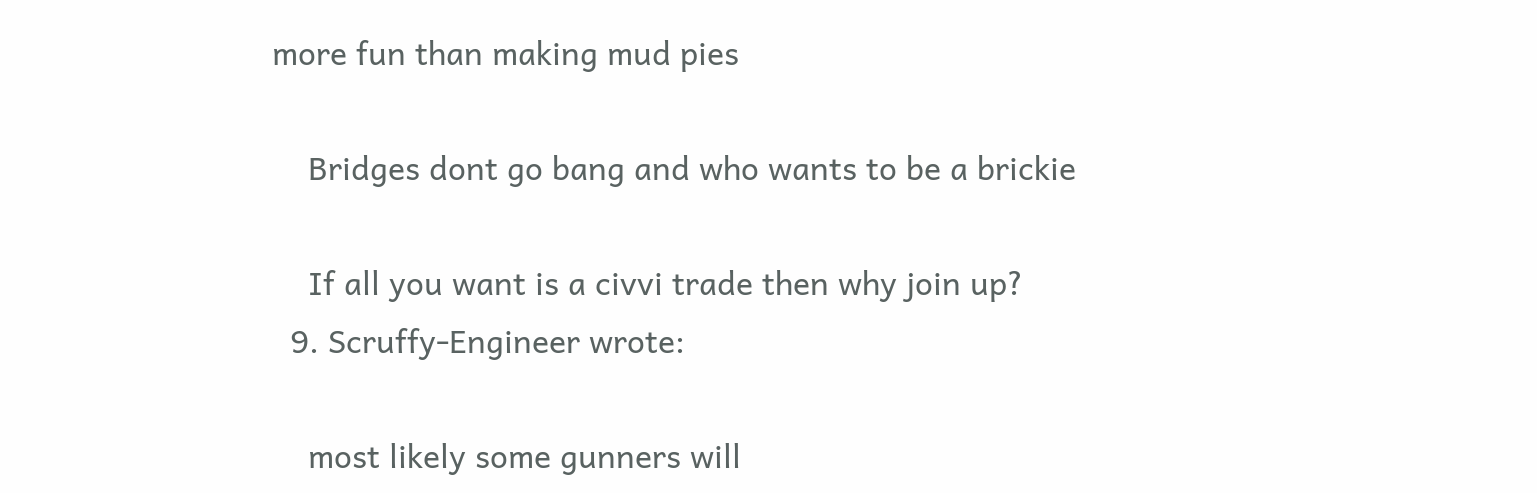more fun than making mud pies

    Bridges dont go bang and who wants to be a brickie

    If all you want is a civvi trade then why join up?
  9. Scruffy-Engineer wrote:

    most likely some gunners will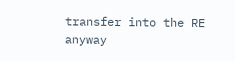transfer into the RE anyway